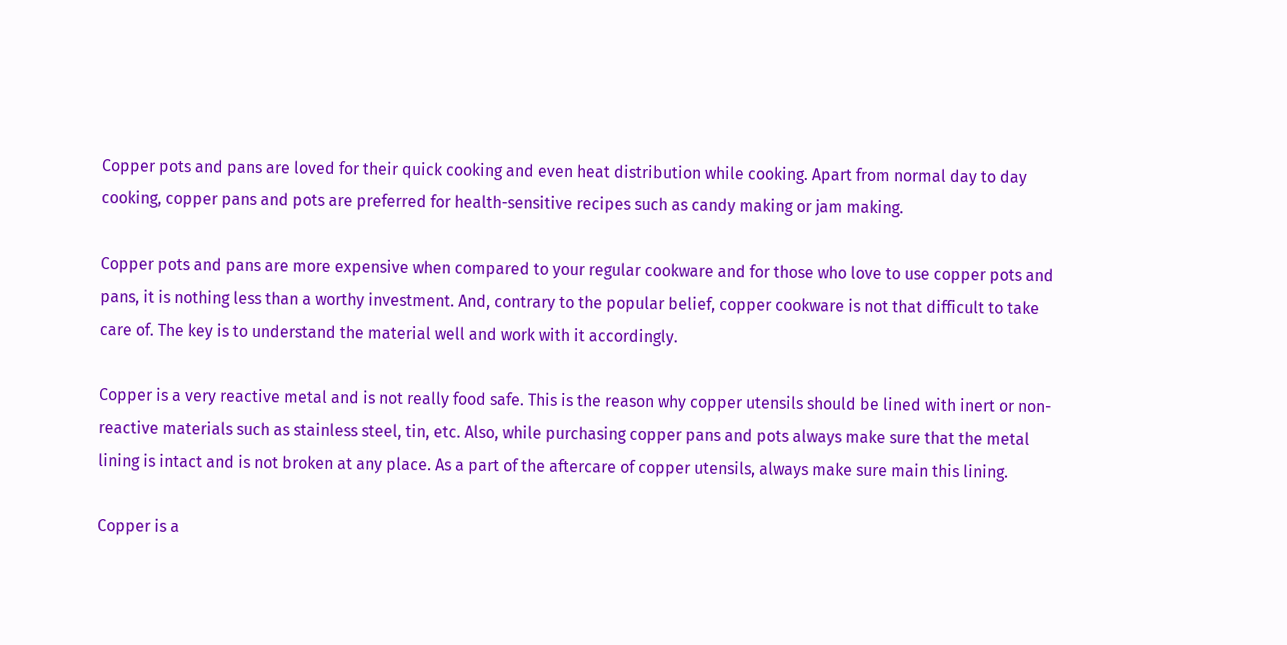Copper pots and pans are loved for their quick cooking and even heat distribution while cooking. Apart from normal day to day cooking, copper pans and pots are preferred for health-sensitive recipes such as candy making or jam making.

Copper pots and pans are more expensive when compared to your regular cookware and for those who love to use copper pots and pans, it is nothing less than a worthy investment. And, contrary to the popular belief, copper cookware is not that difficult to take care of. The key is to understand the material well and work with it accordingly.

Copper is a very reactive metal and is not really food safe. This is the reason why copper utensils should be lined with inert or non-reactive materials such as stainless steel, tin, etc. Also, while purchasing copper pans and pots always make sure that the metal lining is intact and is not broken at any place. As a part of the aftercare of copper utensils, always make sure main this lining.

Copper is a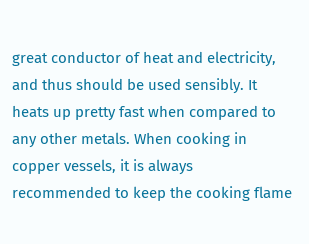great conductor of heat and electricity, and thus should be used sensibly. It heats up pretty fast when compared to any other metals. When cooking in copper vessels, it is always recommended to keep the cooking flame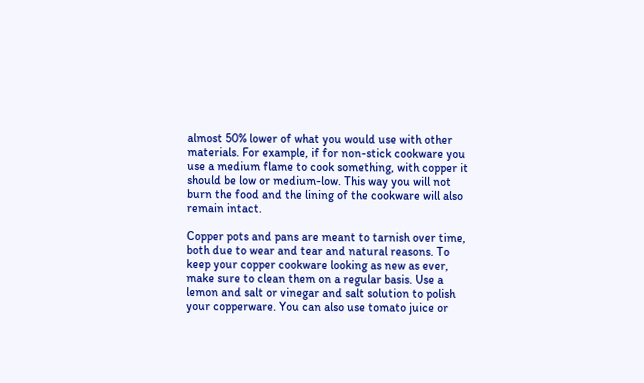almost 50% lower of what you would use with other materials. For example, if for non-stick cookware you use a medium flame to cook something, with copper it should be low or medium-low. This way you will not burn the food and the lining of the cookware will also remain intact.

Copper pots and pans are meant to tarnish over time, both due to wear and tear and natural reasons. To keep your copper cookware looking as new as ever, make sure to clean them on a regular basis. Use a lemon and salt or vinegar and salt solution to polish your copperware. You can also use tomato juice or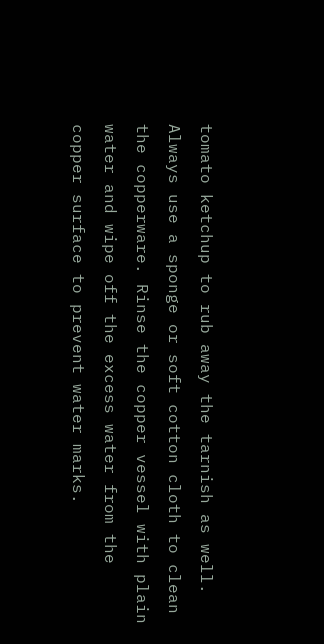tomato ketchup to rub away the tarnish as well. Always use a sponge or soft cotton cloth to clean the copperware. Rinse the copper vessel with plain water and wipe off the excess water from the copper surface to prevent water marks.